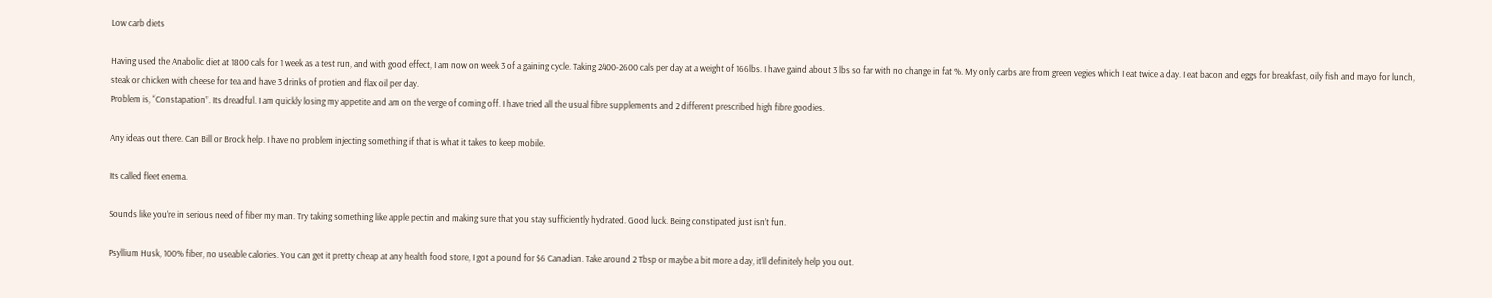Low carb diets

Having used the Anabolic diet at 1800 cals for 1 week as a test run, and with good effect, I am now on week 3 of a gaining cycle. Taking 2400-2600 cals per day at a weight of 166lbs. I have gaind about 3 lbs so far with no change in fat %. My only carbs are from green vegies which I eat twice a day. I eat bacon and eggs for breakfast, oily fish and mayo for lunch, steak or chicken with cheese for tea and have 3 drinks of protien and flax oil per day.
Problem is, “Constapation”. Its dreadful. I am quickly losing my appetite and am on the verge of coming off. I have tried all the usual fibre supplements and 2 different prescribed high fibre goodies.

Any ideas out there. Can Bill or Brock help. I have no problem injecting something if that is what it takes to keep mobile.

Its called fleet enema.

Sounds like you’re in serious need of fiber my man. Try taking something like apple pectin and making sure that you stay sufficiently hydrated. Good luck. Being constipated just isn’t fun.

Psyllium Husk, 100% fiber, no useable calories. You can get it pretty cheap at any health food store, I got a pound for $6 Canadian. Take around 2 Tbsp or maybe a bit more a day, it’ll definitely help you out.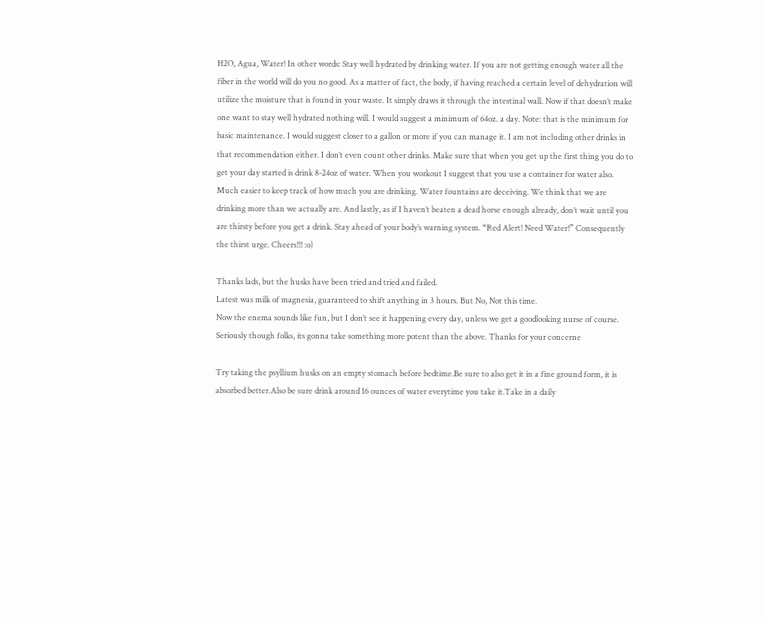H2O, Agua, Water! In other words: Stay well hydrated by drinking water. If you are not getting enough water all the fiber in the world will do you no good. As a matter of fact, the body, if having reached a certain level of dehydration will utilize the moisture that is found in your waste. It simply draws it through the intestinal wall. Now if that doesn’t make one want to stay well hydrated nothing will. I would suggest a minimum of 64oz. a day. Note: that is the minimum for basic maintenance. I would suggest closer to a gallon or more if you can manage it. I am not including other drinks in that recommendation either. I don’t even count other drinks. Make sure that when you get up the first thing you do to get your day started is drink 8-24oz of water. When you workout I suggest that you use a container for water also. Much easier to keep track of how much you are drinking. Water fountains are deceiving. We think that we are drinking more than we actually are. And lastly, as if I haven’t beaten a dead horse enough already, don’t wait until you are thirsty before you get a drink. Stay ahead of your body’s warning system. “Red Alert! Need Water!” Consequently the thirst urge. Cheers!!! :o)

Thanks lads, but the husks have been tried and tried and failed.
Latest was milk of magnesia, guaranteed to shift anything in 3 hours. But No, Not this time.
Now the enema sounds like fun, but I don’t see it happening every day, unless we get a goodlooking nurse of course.
Seriously though folks, its gonna take something more potent than the above. Thanks for your concerne

Try taking the psyllium husks on an empty stomach before bedtime.Be sure to also get it in a fine ground form, it is absorbed better.Also be sure drink around 16 ounces of water everytime you take it.Take in a daily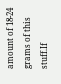amount of 18-24 grams of this stuff.If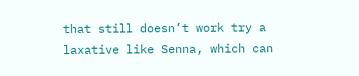that still doesn’t work try a laxative like Senna, which can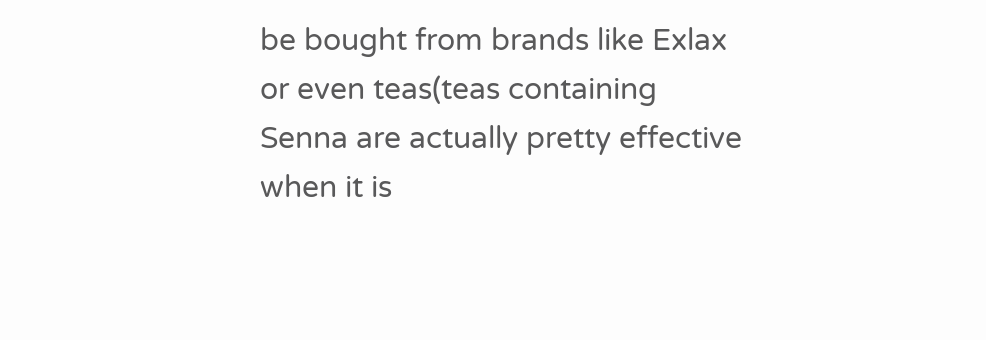be bought from brands like Exlax or even teas(teas containing Senna are actually pretty effective when it is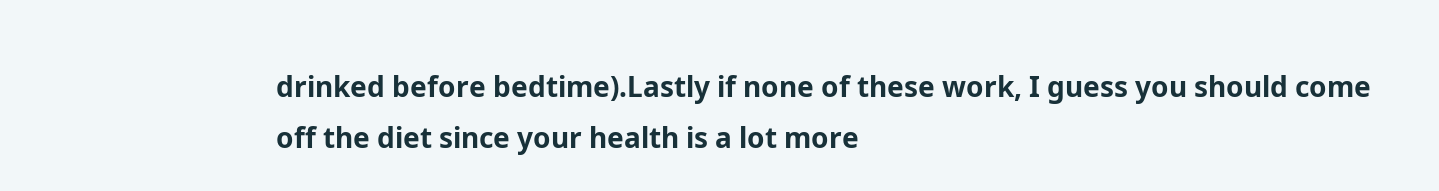drinked before bedtime).Lastly if none of these work, I guess you should come off the diet since your health is a lot more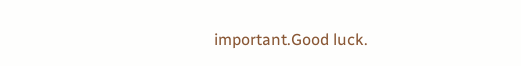important.Good luck.